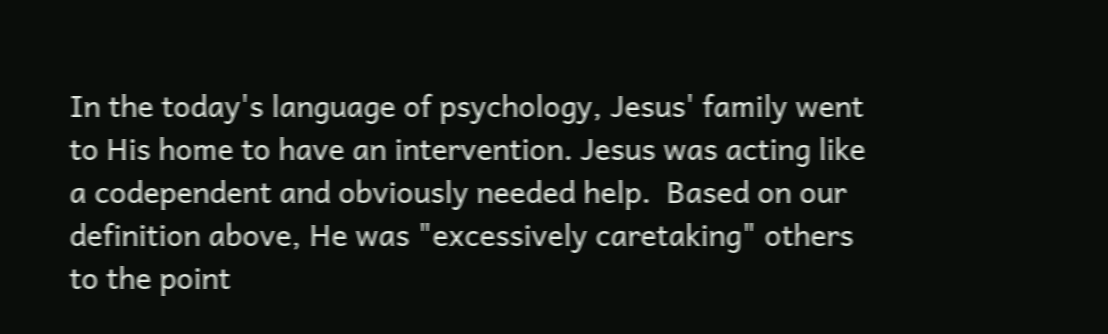In the today's language of psychology, Jesus' family went to His home to have an intervention. Jesus was acting like a codependent and obviously needed help.  Based on our definition above, He was "excessively caretaking" others to the point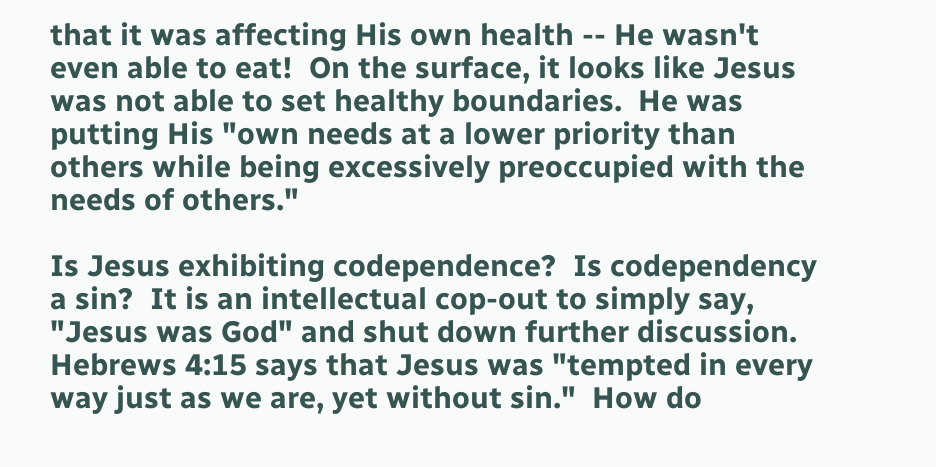that it was affecting His own health -- He wasn't even able to eat!  On the surface, it looks like Jesus was not able to set healthy boundaries.  He was putting His "own needs at a lower priority than others while being excessively preoccupied with the needs of others."

Is Jesus exhibiting codependence?  Is codependency a sin?  It is an intellectual cop-out to simply say, "Jesus was God" and shut down further discussion.  Hebrews 4:15 says that Jesus was "tempted in every way just as we are, yet without sin."  How do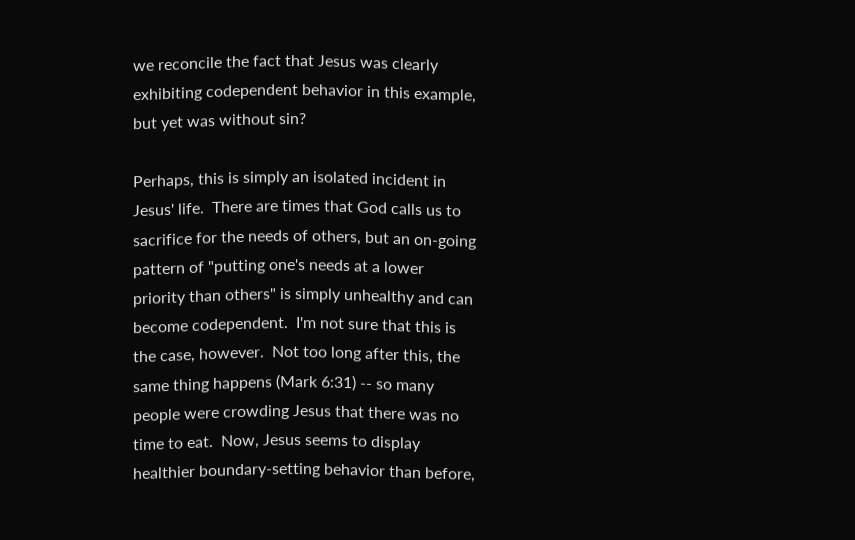we reconcile the fact that Jesus was clearly exhibiting codependent behavior in this example, but yet was without sin?

Perhaps, this is simply an isolated incident in Jesus' life.  There are times that God calls us to sacrifice for the needs of others, but an on-going pattern of "putting one's needs at a lower priority than others" is simply unhealthy and can become codependent.  I'm not sure that this is the case, however.  Not too long after this, the same thing happens (Mark 6:31) -- so many people were crowding Jesus that there was no time to eat.  Now, Jesus seems to display healthier boundary-setting behavior than before,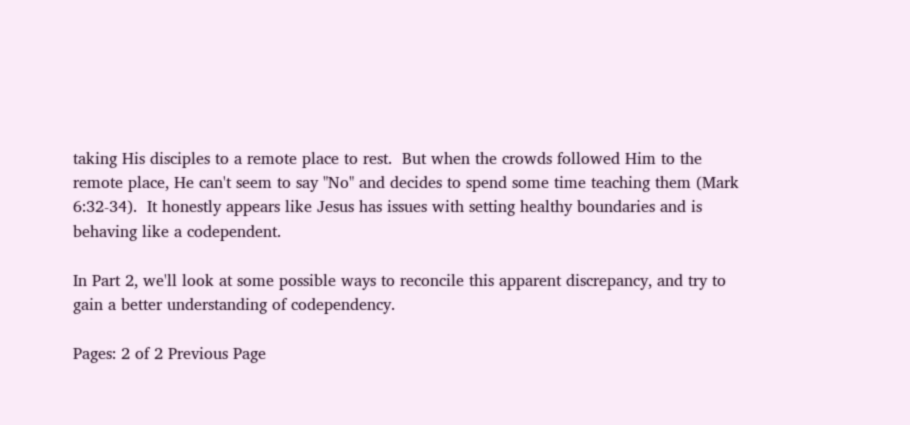taking His disciples to a remote place to rest.  But when the crowds followed Him to the remote place, He can't seem to say "No" and decides to spend some time teaching them (Mark 6:32-34).  It honestly appears like Jesus has issues with setting healthy boundaries and is behaving like a codependent.

In Part 2, we'll look at some possible ways to reconcile this apparent discrepancy, and try to gain a better understanding of codependency.

Pages: 2 of 2 Previous Page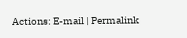Actions: E-mail | Permalink